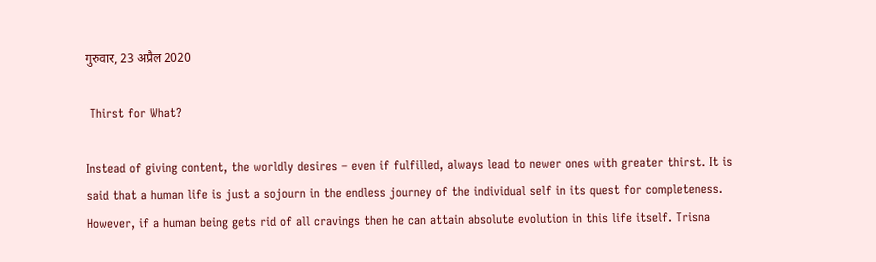गुरुवार, 23 अप्रैल 2020

 Thirst for What?

Instead of giving content, the worldly desires – even if fulfilled, always lead to newer ones with greater thirst. It is said that a human life is just a sojourn in the endless journey of the individual self in its quest for completeness. However, if a human being gets rid of all cravings then he can attain absolute evolution in this life itself. Trisna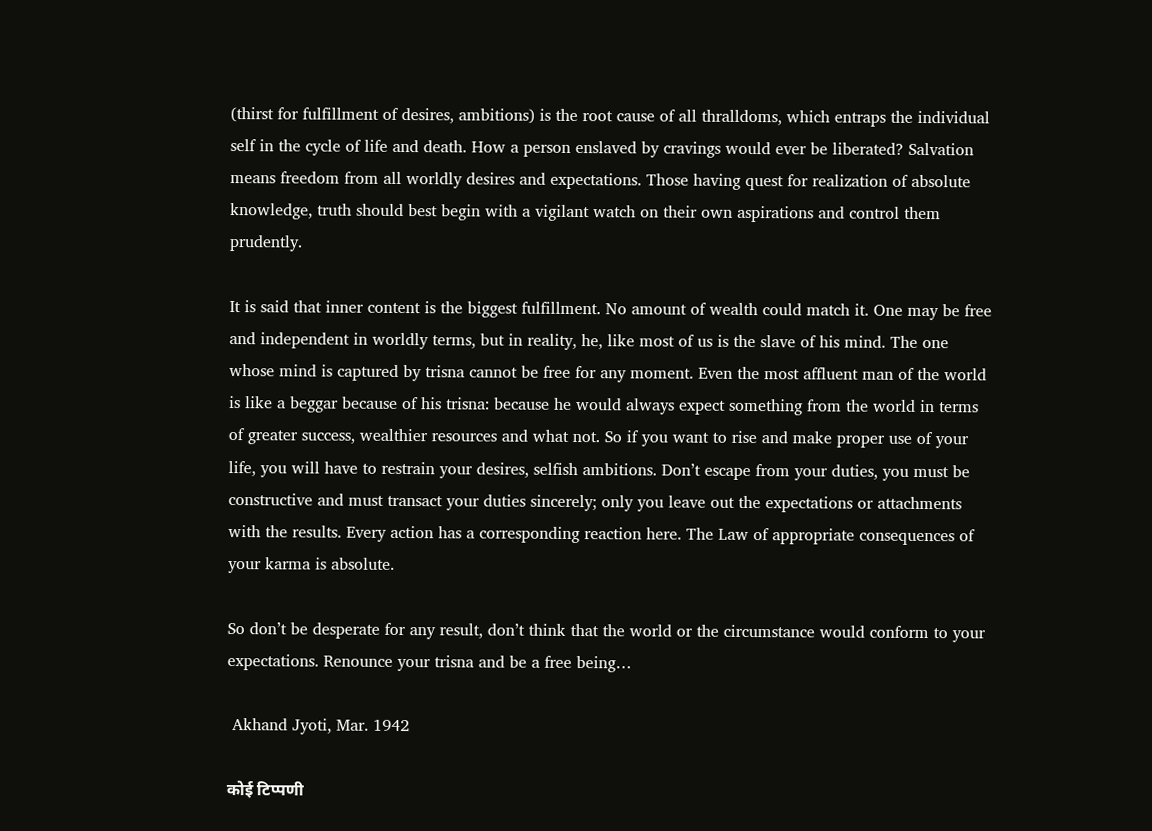(thirst for fulfillment of desires, ambitions) is the root cause of all thralldoms, which entraps the individual self in the cycle of life and death. How a person enslaved by cravings would ever be liberated? Salvation means freedom from all worldly desires and expectations. Those having quest for realization of absolute knowledge, truth should best begin with a vigilant watch on their own aspirations and control them prudently.

It is said that inner content is the biggest fulfillment. No amount of wealth could match it. One may be free and independent in worldly terms, but in reality, he, like most of us is the slave of his mind. The one whose mind is captured by trisna cannot be free for any moment. Even the most affluent man of the world is like a beggar because of his trisna: because he would always expect something from the world in terms of greater success, wealthier resources and what not. So if you want to rise and make proper use of your life, you will have to restrain your desires, selfish ambitions. Don’t escape from your duties, you must be constructive and must transact your duties sincerely; only you leave out the expectations or attachments with the results. Every action has a corresponding reaction here. The Law of appropriate consequences of your karma is absolute.

So don’t be desperate for any result, don’t think that the world or the circumstance would conform to your expectations. Renounce your trisna and be a free being…

 Akhand Jyoti, Mar. 1942

कोई टिप्पणी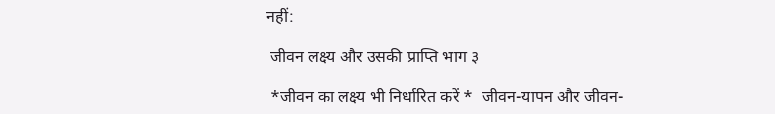नहीं:

 जीवन लक्ष्य और उसकी प्राप्ति भाग ३

 *जीवन का लक्ष्य भी निर्धारित करें *  जीवन-यापन और जीवन-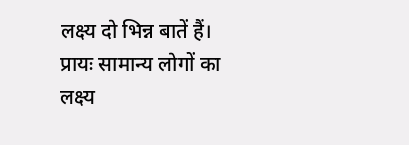लक्ष्य दो भिन्न बातें हैं। प्रायः सामान्य लोगों का लक्ष्य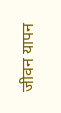जीवन यापन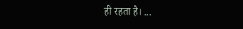ही रहता है। ...